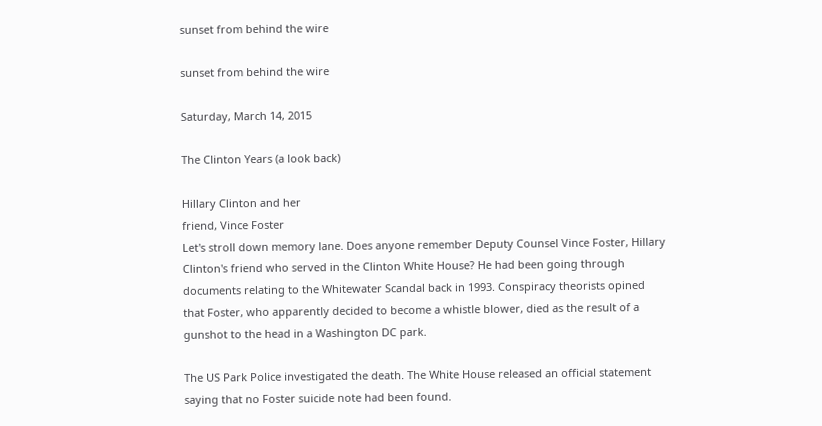sunset from behind the wire

sunset from behind the wire

Saturday, March 14, 2015

The Clinton Years (a look back)

Hillary Clinton and her
friend, Vince Foster
Let's stroll down memory lane. Does anyone remember Deputy Counsel Vince Foster, Hillary Clinton's friend who served in the Clinton White House? He had been going through documents relating to the Whitewater Scandal back in 1993. Conspiracy theorists opined that Foster, who apparently decided to become a whistle blower, died as the result of a gunshot to the head in a Washington DC park.

The US Park Police investigated the death. The White House released an official statement saying that no Foster suicide note had been found.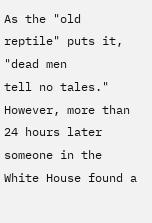As the "old reptile" puts it, "dead men
tell no tales."
However, more than 24 hours later someone in the White House found a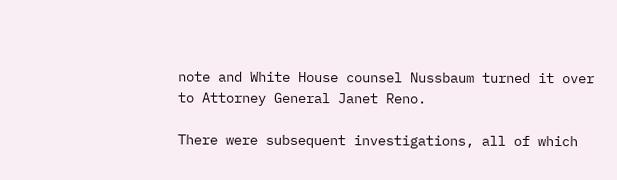note and White House counsel Nussbaum turned it over to Attorney General Janet Reno.

There were subsequent investigations, all of which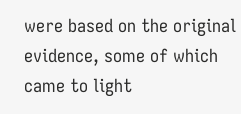were based on the original evidence, some of which came to light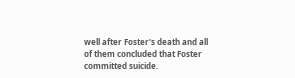well after Foster's death and all of them concluded that Foster committed suicide.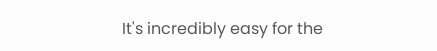It's incredibly easy for the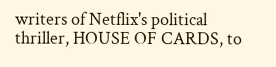writers of Netflix's political thriller, HOUSE OF CARDS, to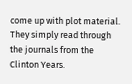come up with plot material. They simply read through the journals from the Clinton Years.